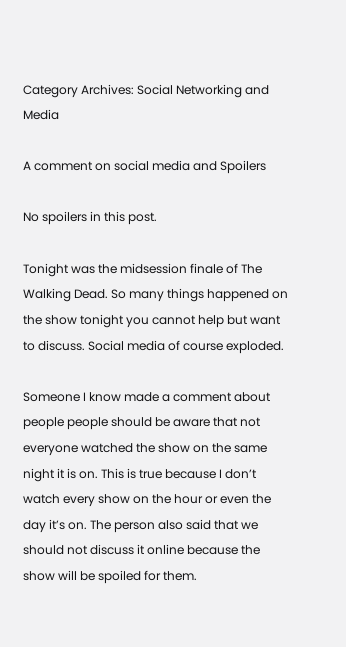Category Archives: Social Networking and Media

A comment on social media and Spoilers

No spoilers in this post.

Tonight was the midsession finale of The Walking Dead. So many things happened on the show tonight you cannot help but want to discuss. Social media of course exploded.

Someone I know made a comment about people people should be aware that not everyone watched the show on the same night it is on. This is true because I don’t watch every show on the hour or even the day it’s on. The person also said that we should not discuss it online because the show will be spoiled for them.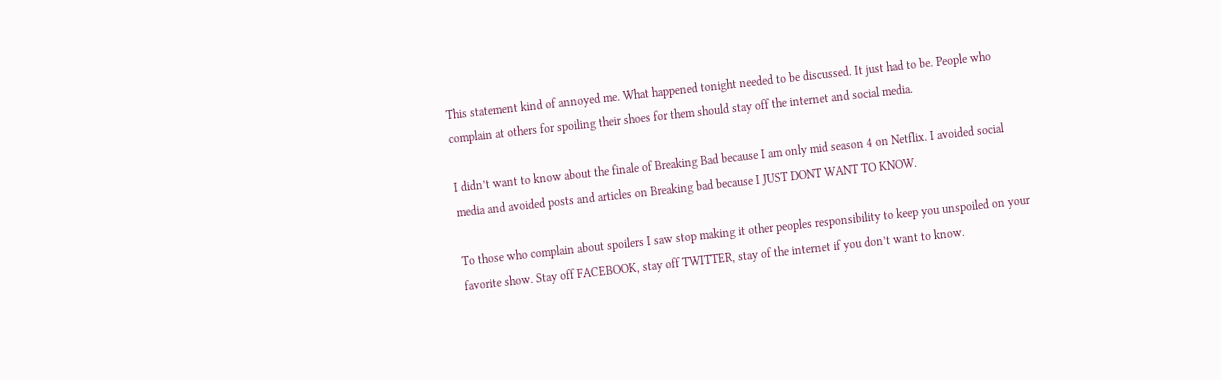This statement kind of annoyed me. What happened tonight needed to be discussed. It just had to be. People who complain at others for spoiling their shoes for them should stay off the internet and social media.

I didn’t want to know about the finale of Breaking Bad because I am only mid season 4 on Netflix. I avoided social media and avoided posts and articles on Breaking bad because I JUST DONT WANT TO KNOW.

To those who complain about spoilers I saw stop making it other peoples responsibility to keep you unspoiled on your favorite show. Stay off FACEBOOK, stay off TWITTER, stay of the internet if you don’t want to know.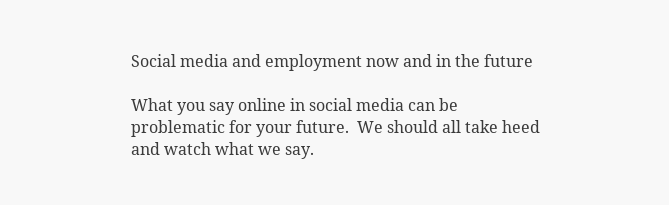Social media and employment now and in the future

What you say online in social media can be problematic for your future.  We should all take heed and watch what we say.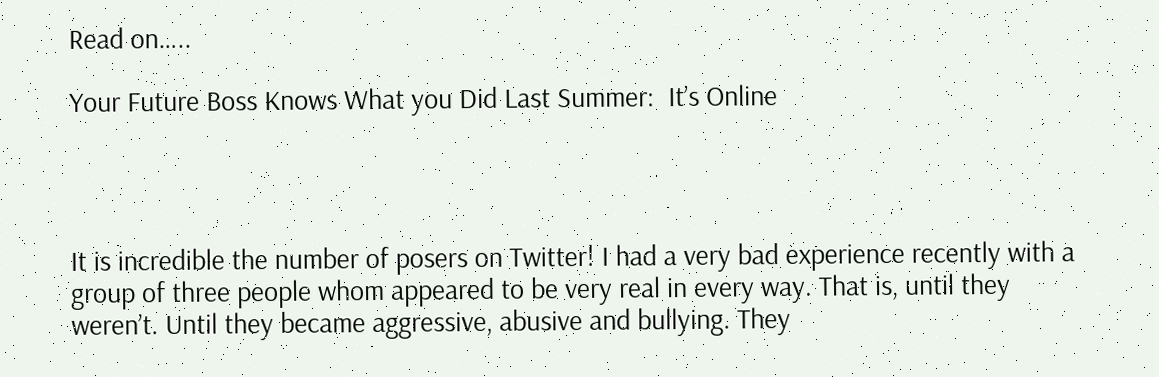Read on…..

Your Future Boss Knows What you Did Last Summer:  It’s Online




It is incredible the number of posers on Twitter! I had a very bad experience recently with a group of three people whom appeared to be very real in every way. That is, until they weren’t. Until they became aggressive, abusive and bullying. They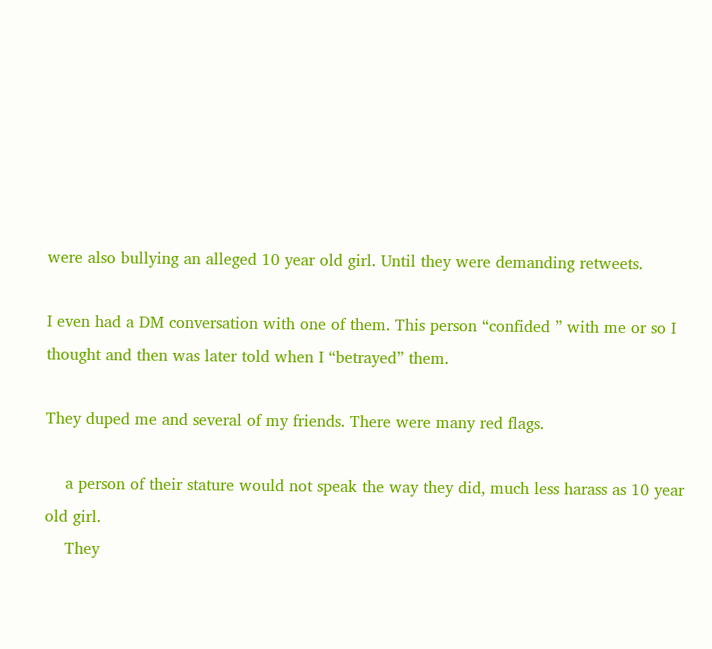were also bullying an alleged 10 year old girl. Until they were demanding retweets.

I even had a DM conversation with one of them. This person “confided ” with me or so I thought and then was later told when I “betrayed” them.

They duped me and several of my friends. There were many red flags.

    a person of their stature would not speak the way they did, much less harass as 10 year old girl.
    They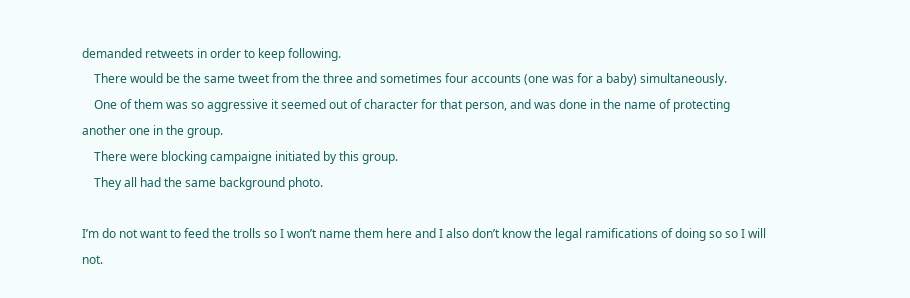demanded retweets in order to keep following.
    There would be the same tweet from the three and sometimes four accounts (one was for a baby) simultaneously.
    One of them was so aggressive it seemed out of character for that person, and was done in the name of protecting another one in the group.
    There were blocking campaigne initiated by this group.
    They all had the same background photo.

I’m do not want to feed the trolls so I won’t name them here and I also don’t know the legal ramifications of doing so so I will not.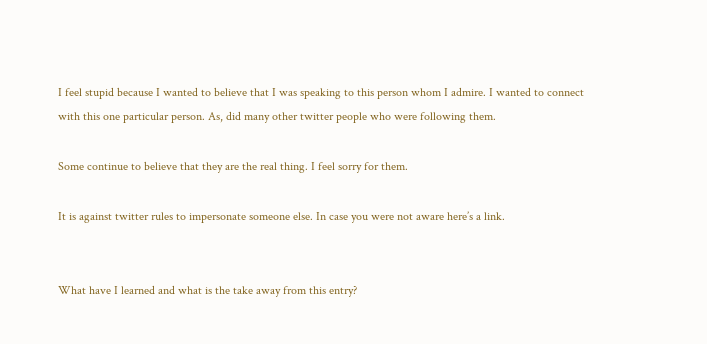I feel stupid because I wanted to believe that I was speaking to this person whom I admire. I wanted to connect with this one particular person. As, did many other twitter people who were following them.

Some continue to believe that they are the real thing. I feel sorry for them.

It is against twitter rules to impersonate someone else. In case you were not aware here’s a link.


What have I learned and what is the take away from this entry?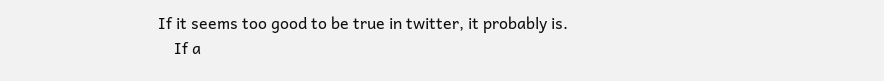If it seems too good to be true in twitter, it probably is.
    If a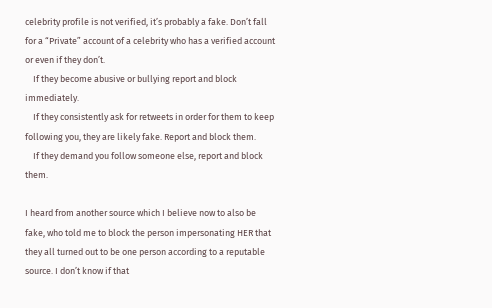celebrity profile is not verified, it’s probably a fake. Don’t fall for a “Private” account of a celebrity who has a verified account or even if they don’t.
    If they become abusive or bullying report and block immediately.
    If they consistently ask for retweets in order for them to keep following you, they are likely fake. Report and block them.
    If they demand you follow someone else, report and block them.

I heard from another source which I believe now to also be fake, who told me to block the person impersonating HER that they all turned out to be one person according to a reputable source. I don’t know if that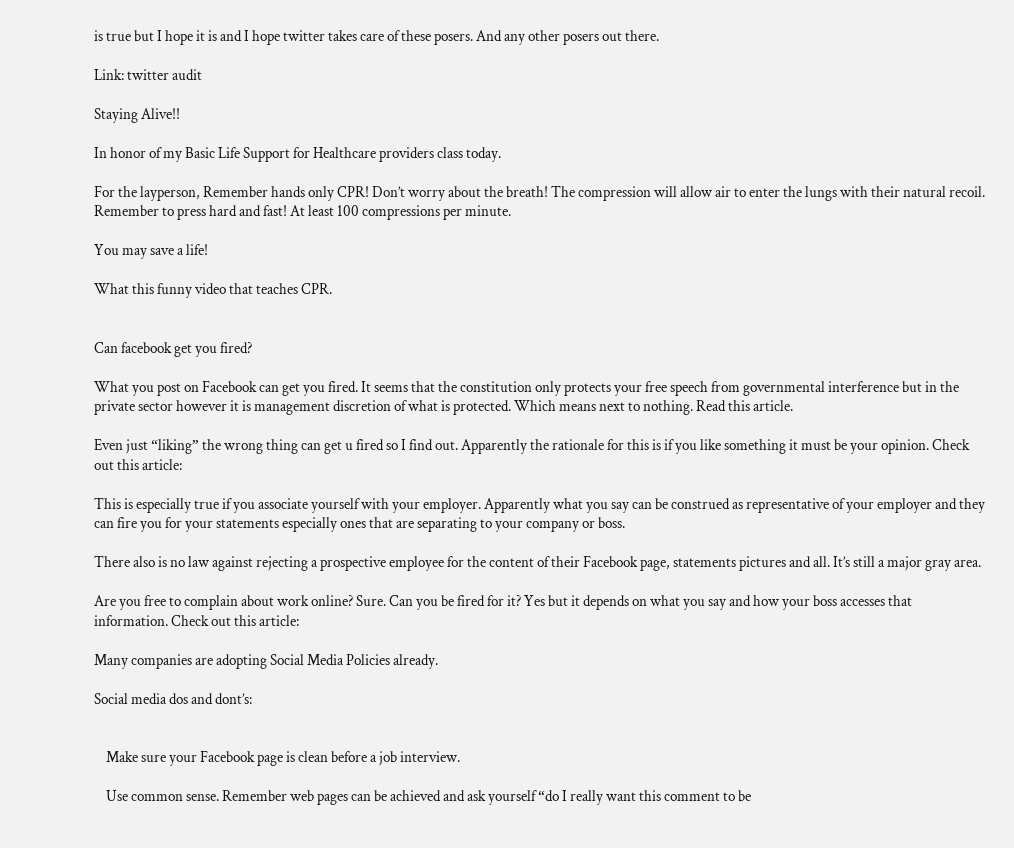is true but I hope it is and I hope twitter takes care of these posers. And any other posers out there.

Link: twitter audit

Staying Alive!!

In honor of my Basic Life Support for Healthcare providers class today.

For the layperson, Remember hands only CPR! Don’t worry about the breath! The compression will allow air to enter the lungs with their natural recoil. Remember to press hard and fast! At least 100 compressions per minute.

You may save a life!

What this funny video that teaches CPR.


Can facebook get you fired?

What you post on Facebook can get you fired. It seems that the constitution only protects your free speech from governmental interference but in the private sector however it is management discretion of what is protected. Which means next to nothing. Read this article.

Even just “liking” the wrong thing can get u fired so I find out. Apparently the rationale for this is if you like something it must be your opinion. Check out this article:

This is especially true if you associate yourself with your employer. Apparently what you say can be construed as representative of your employer and they can fire you for your statements especially ones that are separating to your company or boss.

There also is no law against rejecting a prospective employee for the content of their Facebook page, statements pictures and all. It’s still a major gray area.

Are you free to complain about work online? Sure. Can you be fired for it? Yes but it depends on what you say and how your boss accesses that information. Check out this article:

Many companies are adopting Social Media Policies already.

Social media dos and dont’s:


    Make sure your Facebook page is clean before a job interview.

    Use common sense. Remember web pages can be achieved and ask yourself “do I really want this comment to be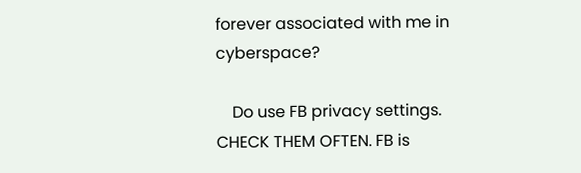forever associated with me in cyberspace?

    Do use FB privacy settings. CHECK THEM OFTEN. FB is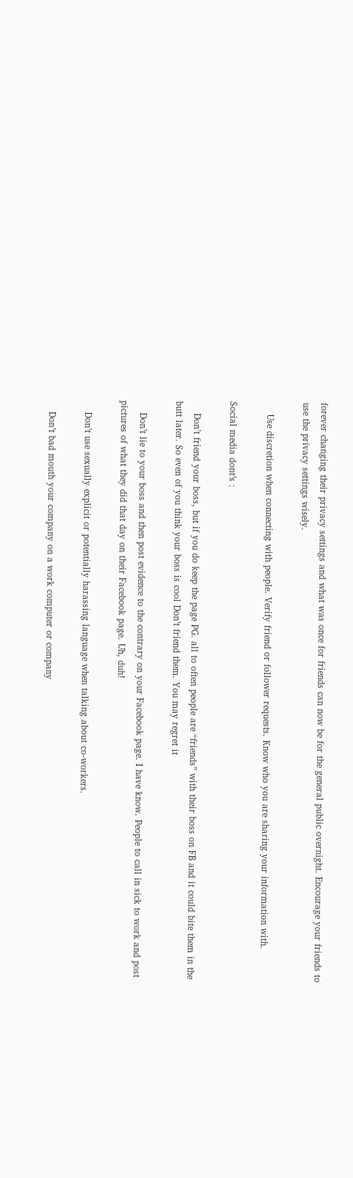forever changing their privacy settings and what was once for friends can now be for the general public overnight. Encourage your friends to use the privacy settings wisely.

    Use discretion when connecting with people. Verify friend or follower requests. Know who you are sharing your information with.

Social media dont’s :

    Don’t friend your boss, but if you do keep the page PG. all to often people are “friends” with their boss on FB and it could bite them in the butt later. So even of you think your boss is cool Don’t friend them. You may regret it

    Don’t lie to your boss and then post evidence to the contrary on your Facebook page. I have know. People to call in sick to work and post pictures of what they did that day on their Facebook page. Uh, duh!

    Don’t use sexually explicit or potentially harassing language when talking about co-workers.

    Don’t bad mouth your company on a work computer or company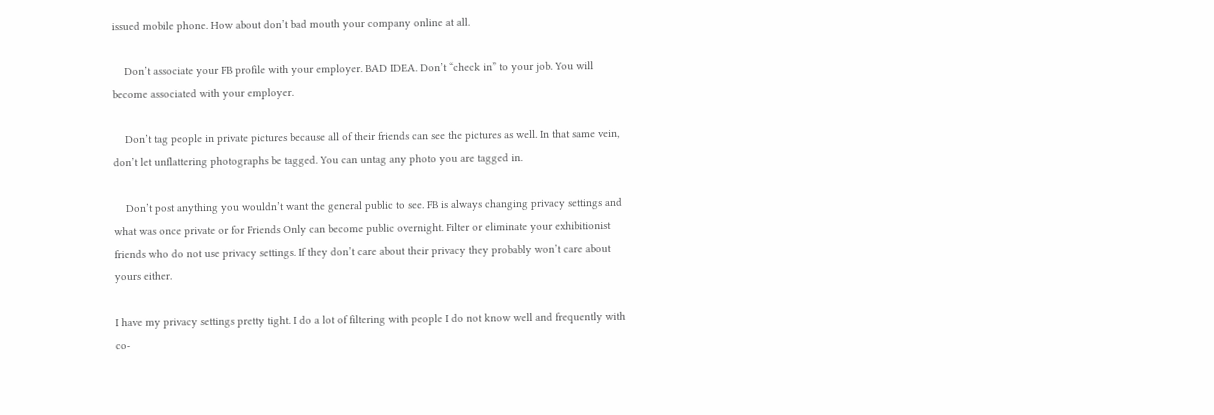issued mobile phone. How about don’t bad mouth your company online at all.

    Don’t associate your FB profile with your employer. BAD IDEA. Don’t “check in” to your job. You will become associated with your employer.

    Don’t tag people in private pictures because all of their friends can see the pictures as well. In that same vein, don’t let unflattering photographs be tagged. You can untag any photo you are tagged in.

    Don’t post anything you wouldn’t want the general public to see. FB is always changing privacy settings and what was once private or for Friends Only can become public overnight. Filter or eliminate your exhibitionist friends who do not use privacy settings. If they don’t care about their privacy they probably won’t care about yours either.

I have my privacy settings pretty tight. I do a lot of filtering with people I do not know well and frequently with co-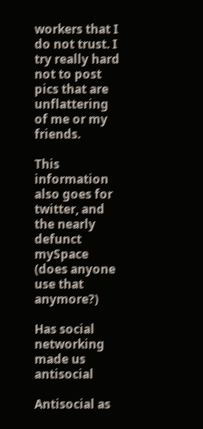workers that I do not trust. I try really hard not to post pics that are unflattering of me or my friends.

This information also goes for twitter, and the nearly defunct mySpace (does anyone use that anymore?)

Has social networking made us antisocial

Antisocial as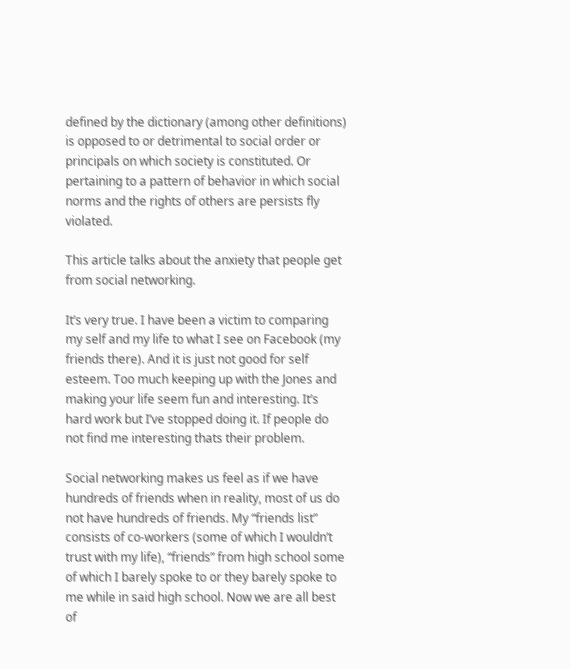defined by the dictionary (among other definitions) is opposed to or detrimental to social order or principals on which society is constituted. Or pertaining to a pattern of behavior in which social norms and the rights of others are persists fly violated.

This article talks about the anxiety that people get from social networking.

It’s very true. I have been a victim to comparing my self and my life to what I see on Facebook (my friends there). And it is just not good for self esteem. Too much keeping up with the Jones and making your life seem fun and interesting. It’s hard work but I’ve stopped doing it. If people do not find me interesting thats their problem.

Social networking makes us feel as if we have hundreds of friends when in reality, most of us do not have hundreds of friends. My “friends list” consists of co-workers (some of which I wouldn’t trust with my life), “friends” from high school some of which I barely spoke to or they barely spoke to me while in said high school. Now we are all best of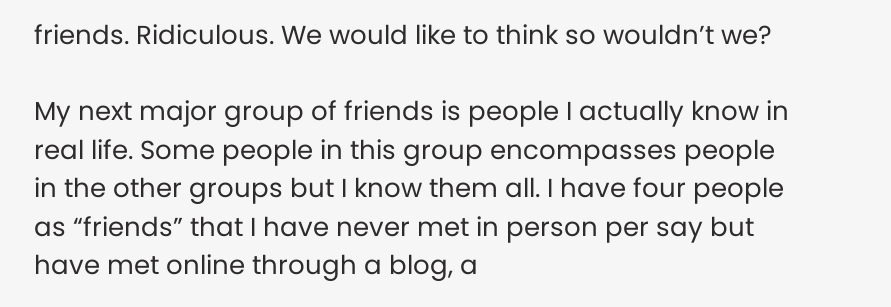friends. Ridiculous. We would like to think so wouldn’t we?

My next major group of friends is people I actually know in real life. Some people in this group encompasses people in the other groups but I know them all. I have four people as “friends” that I have never met in person per say but have met online through a blog, a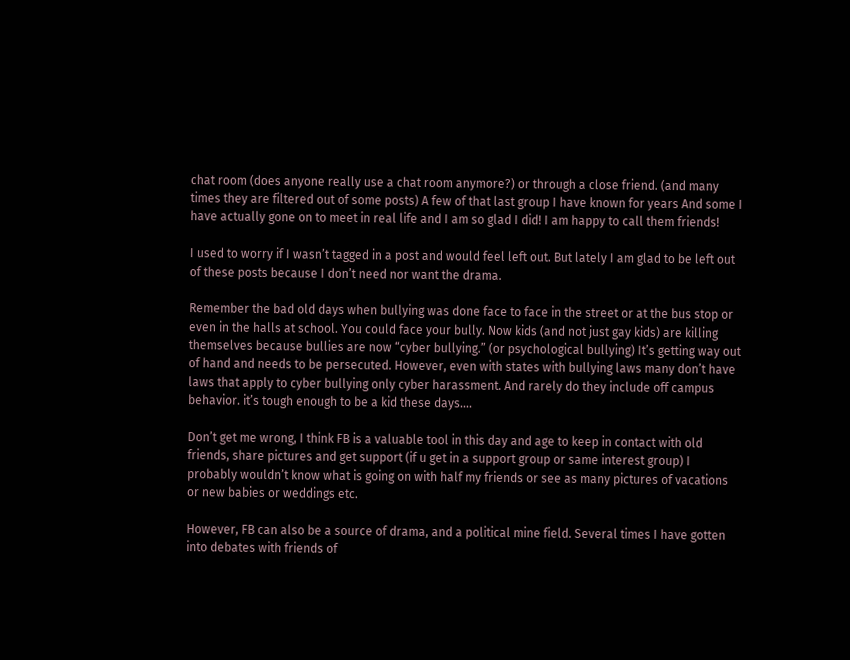chat room (does anyone really use a chat room anymore?) or through a close friend. (and many times they are filtered out of some posts) A few of that last group I have known for years And some I have actually gone on to meet in real life and I am so glad I did! I am happy to call them friends!

I used to worry if I wasn’t tagged in a post and would feel left out. But lately I am glad to be left out of these posts because I don’t need nor want the drama.

Remember the bad old days when bullying was done face to face in the street or at the bus stop or even in the halls at school. You could face your bully. Now kids (and not just gay kids) are killing themselves because bullies are now “cyber bullying.” (or psychological bullying) It’s getting way out of hand and needs to be persecuted. However, even with states with bullying laws many don’t have laws that apply to cyber bullying only cyber harassment. And rarely do they include off campus behavior. it’s tough enough to be a kid these days….

Don’t get me wrong, I think FB is a valuable tool in this day and age to keep in contact with old friends, share pictures and get support (if u get in a support group or same interest group) I probably wouldn’t know what is going on with half my friends or see as many pictures of vacations or new babies or weddings etc.

However, FB can also be a source of drama, and a political mine field. Several times I have gotten into debates with friends of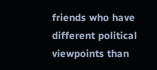friends who have different political viewpoints than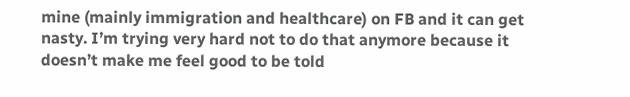mine (mainly immigration and healthcare) on FB and it can get nasty. I’m trying very hard not to do that anymore because it doesn’t make me feel good to be told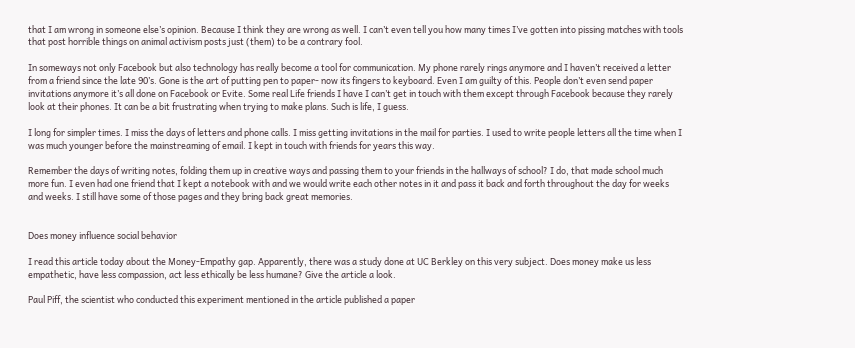that I am wrong in someone else’s opinion. Because I think they are wrong as well. I can’t even tell you how many times I’ve gotten into pissing matches with tools that post horrible things on animal activism posts just (them) to be a contrary fool.

In someways not only Facebook but also technology has really become a tool for communication. My phone rarely rings anymore and I haven’t received a letter from a friend since the late 90’s. Gone is the art of putting pen to paper- now its fingers to keyboard. Even I am guilty of this. People don’t even send paper invitations anymore it’s all done on Facebook or Evite. Some real Life friends I have I can’t get in touch with them except through Facebook because they rarely look at their phones. It can be a bit frustrating when trying to make plans. Such is life, I guess.

I long for simpler times. I miss the days of letters and phone calls. I miss getting invitations in the mail for parties. I used to write people letters all the time when I was much younger before the mainstreaming of email. I kept in touch with friends for years this way.

Remember the days of writing notes, folding them up in creative ways and passing them to your friends in the hallways of school? I do, that made school much more fun. I even had one friend that I kept a notebook with and we would write each other notes in it and pass it back and forth throughout the day for weeks and weeks. I still have some of those pages and they bring back great memories.


Does money influence social behavior

I read this article today about the Money-Empathy gap. Apparently, there was a study done at UC Berkley on this very subject. Does money make us less empathetic, have less compassion, act less ethically be less humane? Give the article a look.

Paul Piff, the scientist who conducted this experiment mentioned in the article published a paper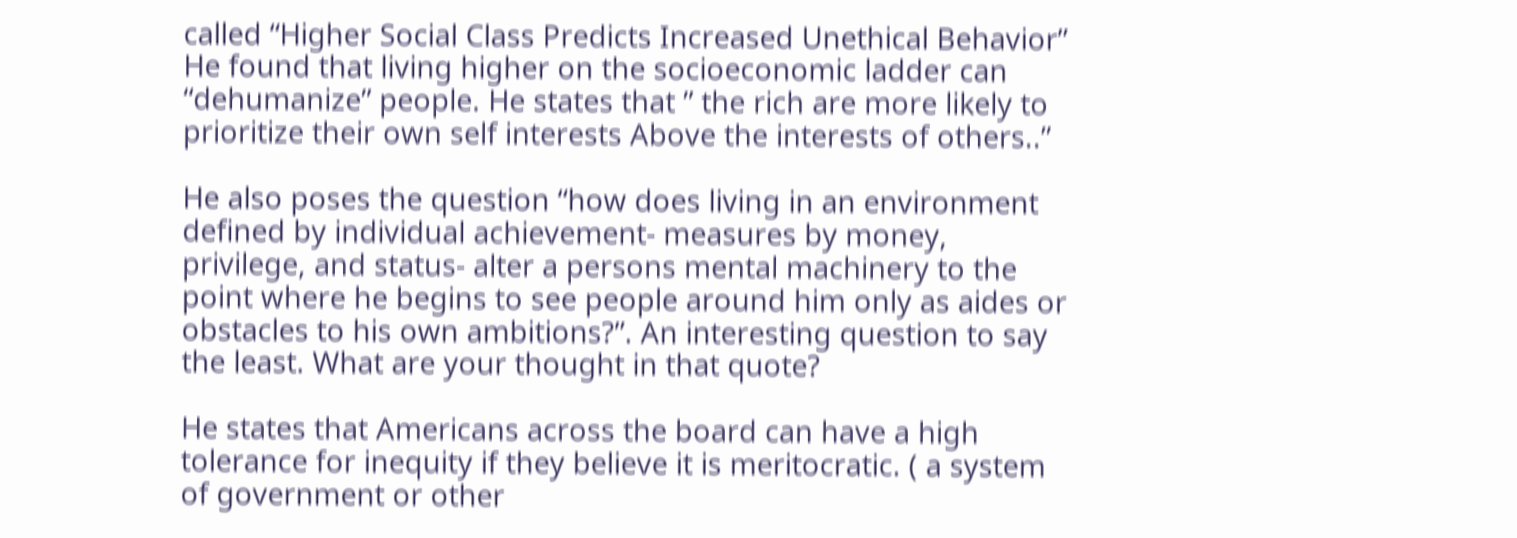called “Higher Social Class Predicts Increased Unethical Behavior” He found that living higher on the socioeconomic ladder can “dehumanize” people. He states that ” the rich are more likely to prioritize their own self interests Above the interests of others..”

He also poses the question “how does living in an environment defined by individual achievement- measures by money, privilege, and status- alter a persons mental machinery to the point where he begins to see people around him only as aides or obstacles to his own ambitions?”. An interesting question to say the least. What are your thought in that quote?

He states that Americans across the board can have a high tolerance for inequity if they believe it is meritocratic. ( a system of government or other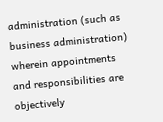administration (such as business administration) wherein appointments and responsibilities are objectively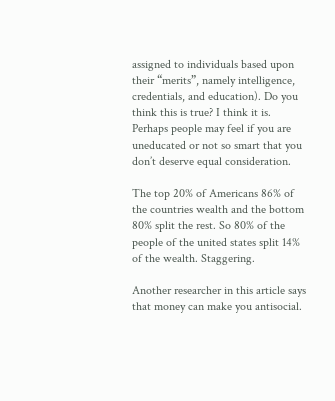assigned to individuals based upon their “merits”, namely intelligence, credentials, and education). Do you think this is true? I think it is. Perhaps people may feel if you are uneducated or not so smart that you don’t deserve equal consideration.

The top 20% of Americans 86% of the countries wealth and the bottom
80% split the rest. So 80% of the people of the united states split 14% of the wealth. Staggering.

Another researcher in this article says that money can make you antisocial.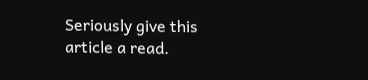Seriously give this article a read.